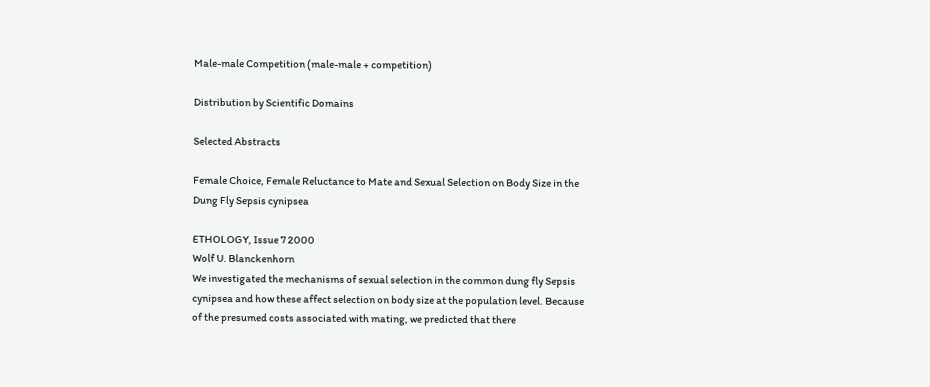Male-male Competition (male-male + competition)

Distribution by Scientific Domains

Selected Abstracts

Female Choice, Female Reluctance to Mate and Sexual Selection on Body Size in the Dung Fly Sepsis cynipsea

ETHOLOGY, Issue 7 2000
Wolf U. Blanckenhorn
We investigated the mechanisms of sexual selection in the common dung fly Sepsis cynipsea and how these affect selection on body size at the population level. Because of the presumed costs associated with mating, we predicted that there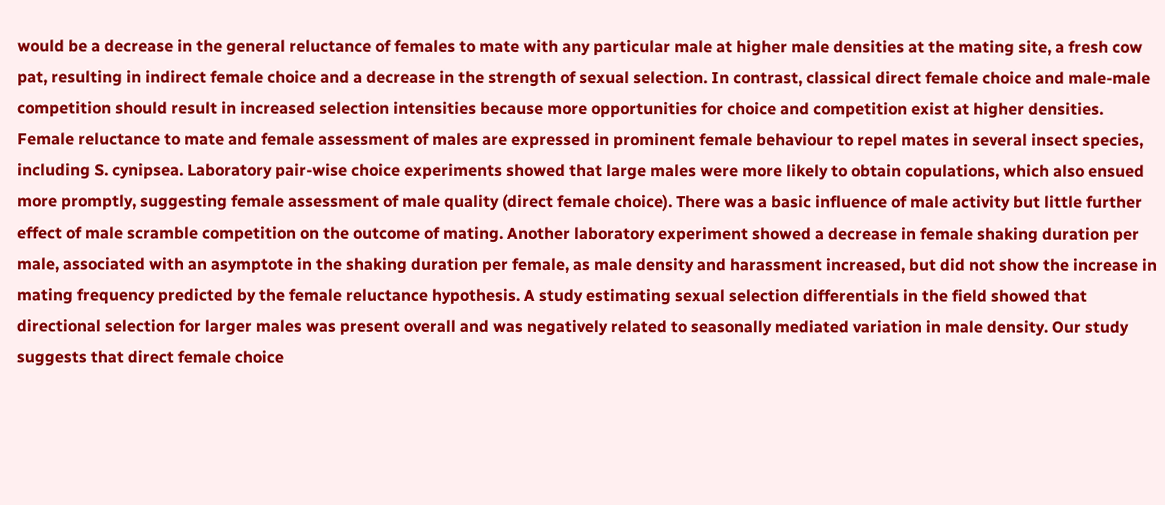would be a decrease in the general reluctance of females to mate with any particular male at higher male densities at the mating site, a fresh cow pat, resulting in indirect female choice and a decrease in the strength of sexual selection. In contrast, classical direct female choice and male-male competition should result in increased selection intensities because more opportunities for choice and competition exist at higher densities. Female reluctance to mate and female assessment of males are expressed in prominent female behaviour to repel mates in several insect species, including S. cynipsea. Laboratory pair-wise choice experiments showed that large males were more likely to obtain copulations, which also ensued more promptly, suggesting female assessment of male quality (direct female choice). There was a basic influence of male activity but little further effect of male scramble competition on the outcome of mating. Another laboratory experiment showed a decrease in female shaking duration per male, associated with an asymptote in the shaking duration per female, as male density and harassment increased, but did not show the increase in mating frequency predicted by the female reluctance hypothesis. A study estimating sexual selection differentials in the field showed that directional selection for larger males was present overall and was negatively related to seasonally mediated variation in male density. Our study suggests that direct female choice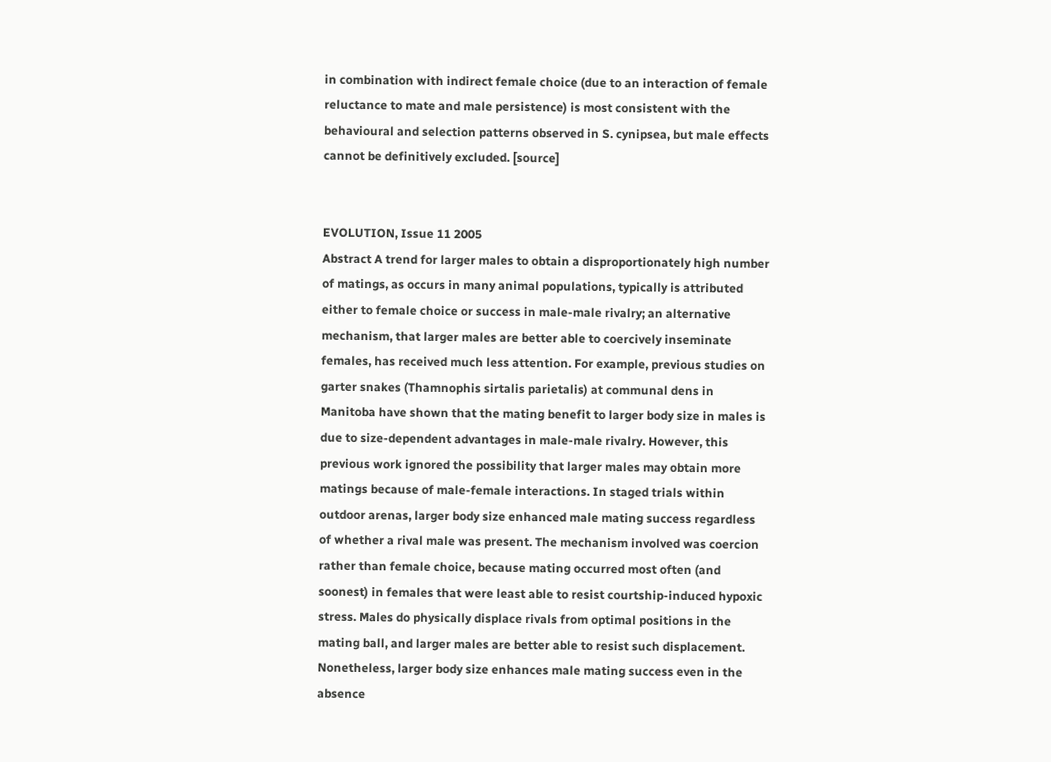in combination with indirect female choice (due to an interaction of female reluctance to mate and male persistence) is most consistent with the behavioural and selection patterns observed in S. cynipsea, but male effects cannot be definitively excluded. [source]


EVOLUTION, Issue 11 2005
Abstract A trend for larger males to obtain a disproportionately high number of matings, as occurs in many animal populations, typically is attributed either to female choice or success in male-male rivalry; an alternative mechanism, that larger males are better able to coercively inseminate females, has received much less attention. For example, previous studies on garter snakes (Thamnophis sirtalis parietalis) at communal dens in Manitoba have shown that the mating benefit to larger body size in males is due to size-dependent advantages in male-male rivalry. However, this previous work ignored the possibility that larger males may obtain more matings because of male-female interactions. In staged trials within outdoor arenas, larger body size enhanced male mating success regardless of whether a rival male was present. The mechanism involved was coercion rather than female choice, because mating occurred most often (and soonest) in females that were least able to resist courtship-induced hypoxic stress. Males do physically displace rivals from optimal positions in the mating ball, and larger males are better able to resist such displacement. Nonetheless, larger body size enhances male mating success even in the absence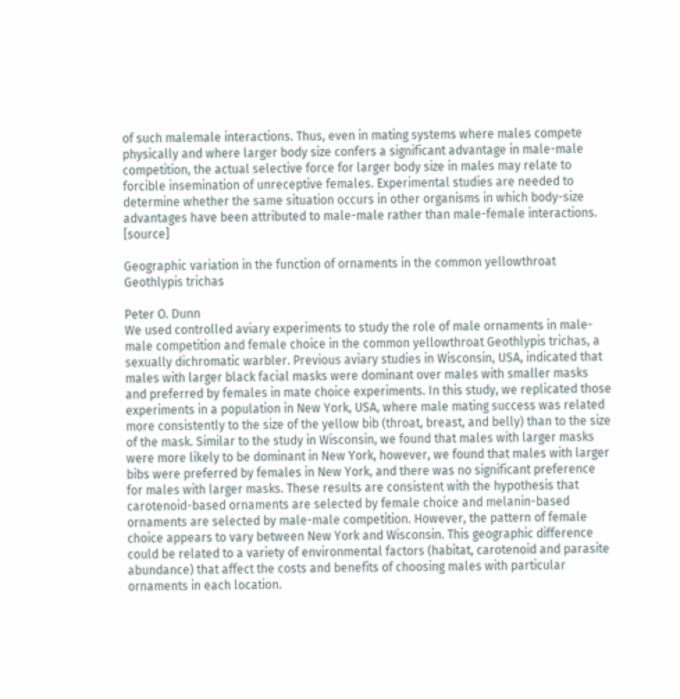of such malemale interactions. Thus, even in mating systems where males compete physically and where larger body size confers a significant advantage in male-male competition, the actual selective force for larger body size in males may relate to forcible insemination of unreceptive females. Experimental studies are needed to determine whether the same situation occurs in other organisms in which body-size advantages have been attributed to male-male rather than male-female interactions. [source]

Geographic variation in the function of ornaments in the common yellowthroat Geothlypis trichas

Peter O. Dunn
We used controlled aviary experiments to study the role of male ornaments in male-male competition and female choice in the common yellowthroat Geothlypis trichas, a sexually dichromatic warbler. Previous aviary studies in Wisconsin, USA, indicated that males with larger black facial masks were dominant over males with smaller masks and preferred by females in mate choice experiments. In this study, we replicated those experiments in a population in New York, USA, where male mating success was related more consistently to the size of the yellow bib (throat, breast, and belly) than to the size of the mask. Similar to the study in Wisconsin, we found that males with larger masks were more likely to be dominant in New York, however, we found that males with larger bibs were preferred by females in New York, and there was no significant preference for males with larger masks. These results are consistent with the hypothesis that carotenoid-based ornaments are selected by female choice and melanin-based ornaments are selected by male-male competition. However, the pattern of female choice appears to vary between New York and Wisconsin. This geographic difference could be related to a variety of environmental factors (habitat, carotenoid and parasite abundance) that affect the costs and benefits of choosing males with particular ornaments in each location.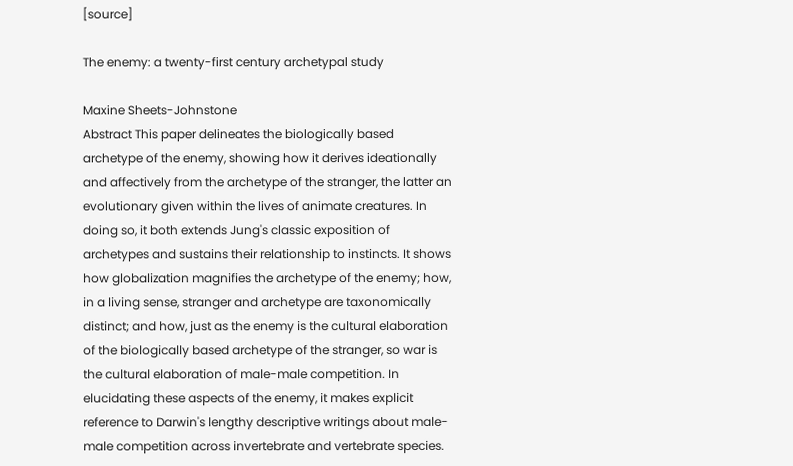[source]

The enemy: a twenty-first century archetypal study

Maxine Sheets-Johnstone
Abstract This paper delineates the biologically based archetype of the enemy, showing how it derives ideationally and affectively from the archetype of the stranger, the latter an evolutionary given within the lives of animate creatures. In doing so, it both extends Jung's classic exposition of archetypes and sustains their relationship to instincts. It shows how globalization magnifies the archetype of the enemy; how, in a living sense, stranger and archetype are taxonomically distinct; and how, just as the enemy is the cultural elaboration of the biologically based archetype of the stranger, so war is the cultural elaboration of male-male competition. In elucidating these aspects of the enemy, it makes explicit reference to Darwin's lengthy descriptive writings about male-male competition across invertebrate and vertebrate species.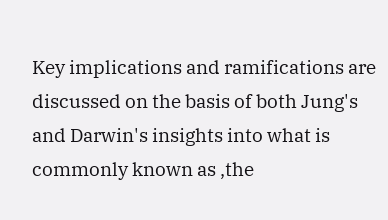Key implications and ramifications are discussed on the basis of both Jung's and Darwin's insights into what is commonly known as ,the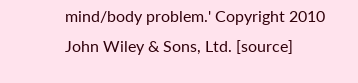mind/body problem.' Copyright 2010 John Wiley & Sons, Ltd. [source]